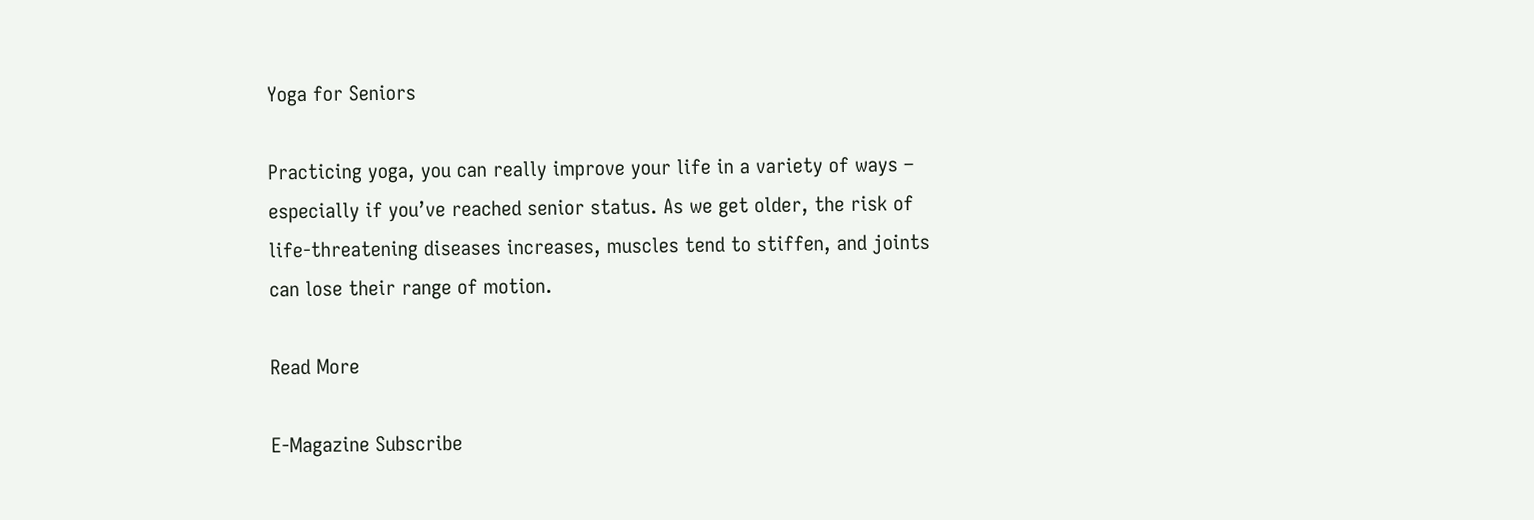Yoga for Seniors

Practicing yoga, you can really improve your life in a variety of ways – especially if you’ve reached senior status. As we get older, the risk of life-threatening diseases increases, muscles tend to stiffen, and joints can lose their range of motion.

Read More

E-Magazine Subscribe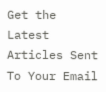Get the Latest Articles Sent To Your Email